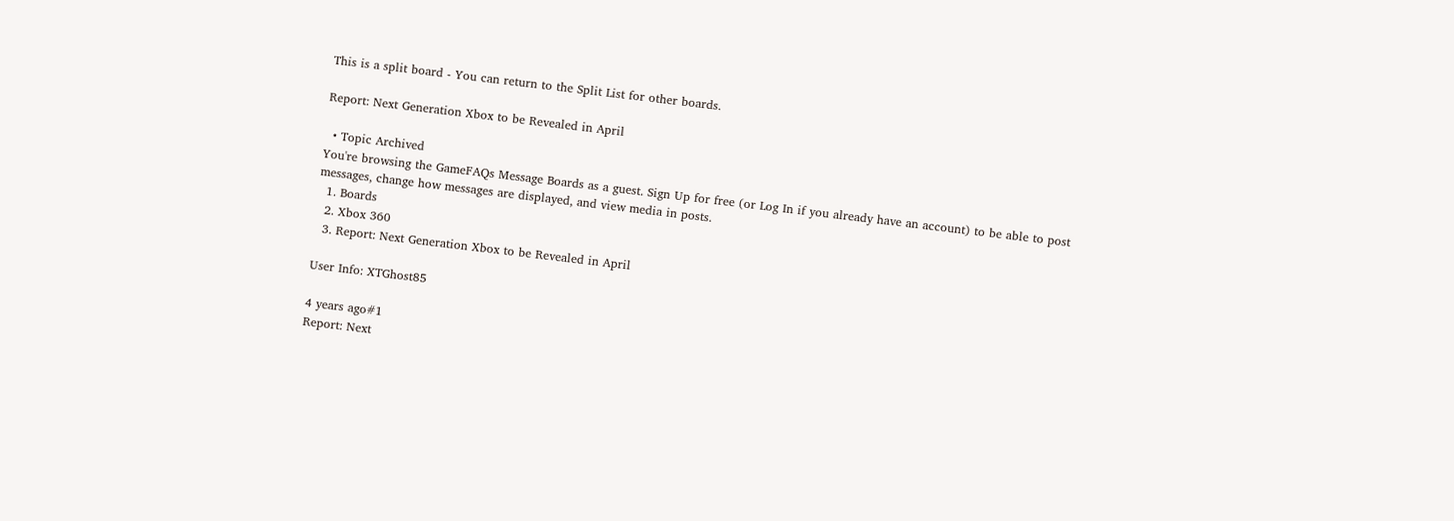This is a split board - You can return to the Split List for other boards.

Report: Next Generation Xbox to be Revealed in April

  • Topic Archived
You're browsing the GameFAQs Message Boards as a guest. Sign Up for free (or Log In if you already have an account) to be able to post messages, change how messages are displayed, and view media in posts.
  1. Boards
  2. Xbox 360
  3. Report: Next Generation Xbox to be Revealed in April

User Info: XTGhost85

4 years ago#1
Report: Next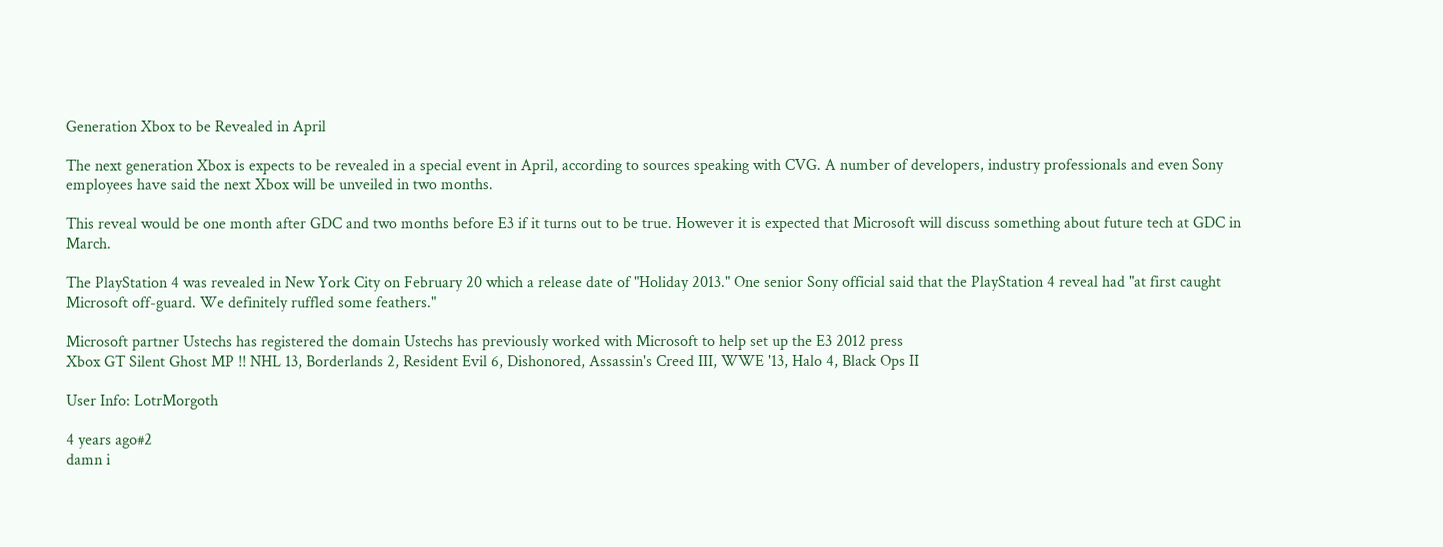Generation Xbox to be Revealed in April

The next generation Xbox is expects to be revealed in a special event in April, according to sources speaking with CVG. A number of developers, industry professionals and even Sony employees have said the next Xbox will be unveiled in two months.

This reveal would be one month after GDC and two months before E3 if it turns out to be true. However it is expected that Microsoft will discuss something about future tech at GDC in March.

The PlayStation 4 was revealed in New York City on February 20 which a release date of "Holiday 2013." One senior Sony official said that the PlayStation 4 reveal had "at first caught Microsoft off-guard. We definitely ruffled some feathers."

Microsoft partner Ustechs has registered the domain Ustechs has previously worked with Microsoft to help set up the E3 2012 press
Xbox GT Silent Ghost MP !! NHL 13, Borderlands 2, Resident Evil 6, Dishonored, Assassin's Creed III, WWE '13, Halo 4, Black Ops II

User Info: LotrMorgoth

4 years ago#2
damn i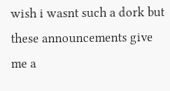wish i wasnt such a dork but these announcements give me a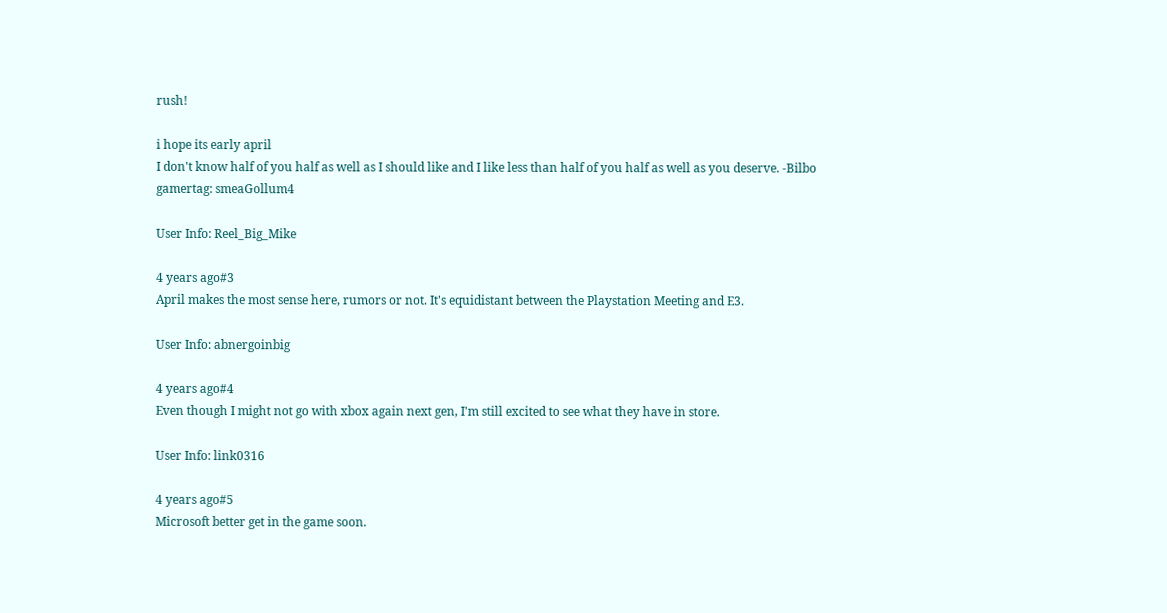rush!

i hope its early april
I don't know half of you half as well as I should like and I like less than half of you half as well as you deserve. -Bilbo
gamertag: smeaGollum4

User Info: Reel_Big_Mike

4 years ago#3
April makes the most sense here, rumors or not. It's equidistant between the Playstation Meeting and E3.

User Info: abnergoinbig

4 years ago#4
Even though I might not go with xbox again next gen, I'm still excited to see what they have in store.

User Info: link0316

4 years ago#5
Microsoft better get in the game soon.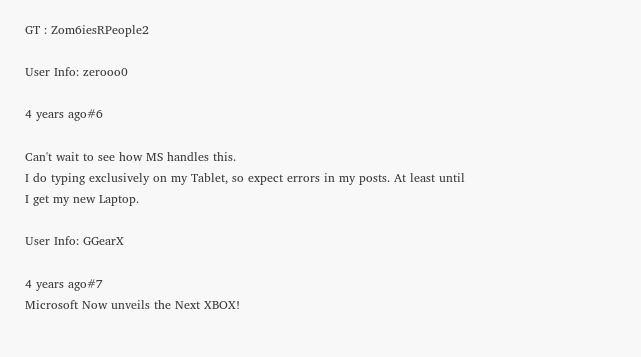GT : Zom6iesRPeople2

User Info: zerooo0

4 years ago#6

Can't wait to see how MS handles this.
I do typing exclusively on my Tablet, so expect errors in my posts. At least until I get my new Laptop.

User Info: GGearX

4 years ago#7
Microsoft Now unveils the Next XBOX!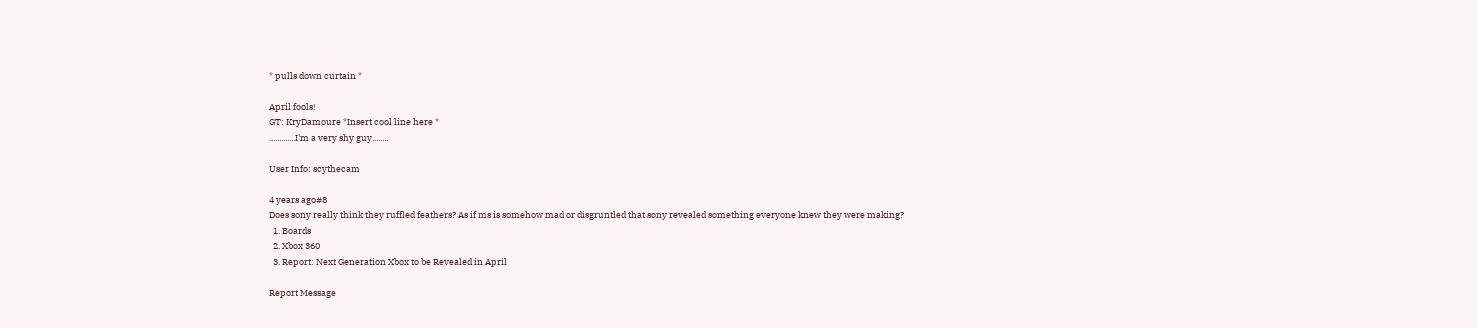* pulls down curtain *

April fools!
GT: KryDamoure *Insert cool line here *
.............I'm a very shy guy........

User Info: scythecam

4 years ago#8
Does sony really think they ruffled feathers? As if ms is somehow mad or disgruntled that sony revealed something everyone knew they were making?
  1. Boards
  2. Xbox 360
  3. Report: Next Generation Xbox to be Revealed in April

Report Message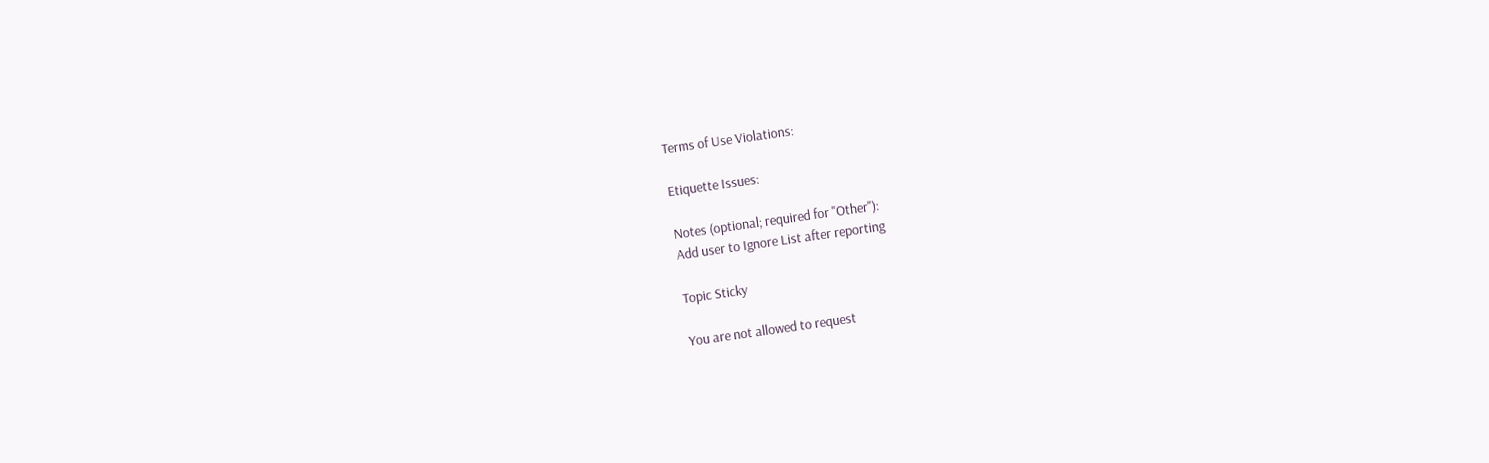Terms of Use Violations:

Etiquette Issues:

Notes (optional; required for "Other"):
Add user to Ignore List after reporting

Topic Sticky

You are not allowed to request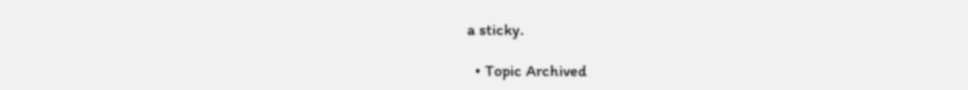a sticky.

  • Topic Archived